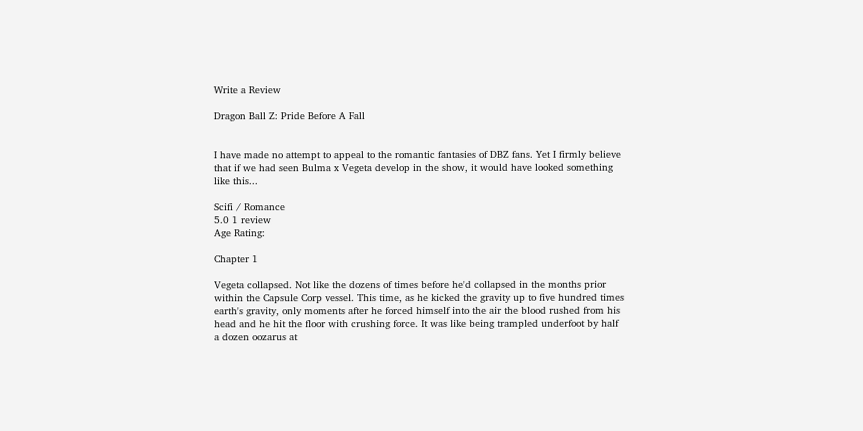Write a Review

Dragon Ball Z: Pride Before A Fall


I have made no attempt to appeal to the romantic fantasies of DBZ fans. Yet I firmly believe that if we had seen Bulma x Vegeta develop in the show, it would have looked something like this...

Scifi / Romance
5.0 1 review
Age Rating:

Chapter 1

Vegeta collapsed. Not like the dozens of times before he'd collapsed in the months prior within the Capsule Corp vessel. This time, as he kicked the gravity up to five hundred times earth's gravity, only moments after he forced himself into the air the blood rushed from his head and he hit the floor with crushing force. It was like being trampled underfoot by half a dozen oozarus at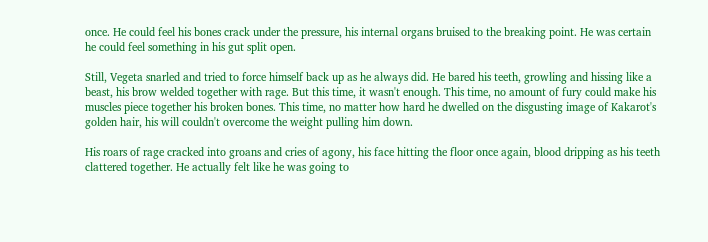once. He could feel his bones crack under the pressure, his internal organs bruised to the breaking point. He was certain he could feel something in his gut split open.

Still, Vegeta snarled and tried to force himself back up as he always did. He bared his teeth, growling and hissing like a beast, his brow welded together with rage. But this time, it wasn't enough. This time, no amount of fury could make his muscles piece together his broken bones. This time, no matter how hard he dwelled on the disgusting image of Kakarot's golden hair, his will couldn't overcome the weight pulling him down.

His roars of rage cracked into groans and cries of agony, his face hitting the floor once again, blood dripping as his teeth clattered together. He actually felt like he was going to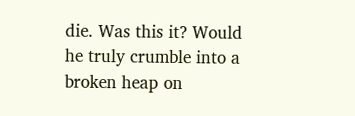die. Was this it? Would he truly crumble into a broken heap on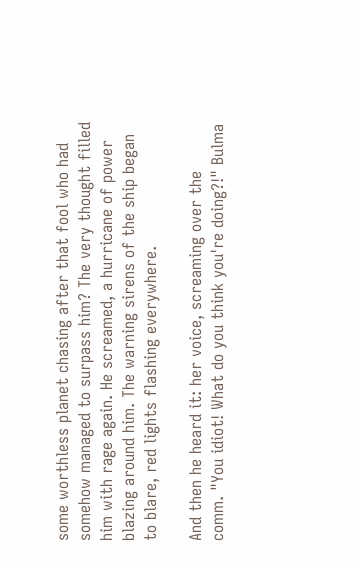some worthless planet chasing after that fool who had somehow managed to surpass him? The very thought filled him with rage again. He screamed, a hurricane of power blazing around him. The warning sirens of the ship began to blare, red lights flashing everywhere.

And then he heard it: her voice, screaming over the comm. "You idiot! What do you think you're doing?!" Bulma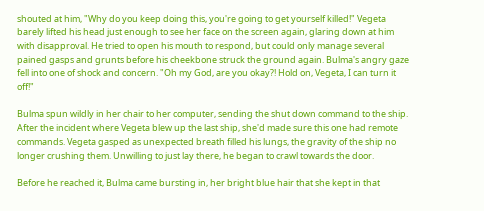shouted at him, "Why do you keep doing this, you're going to get yourself killed!" Vegeta barely lifted his head just enough to see her face on the screen again, glaring down at him with disapproval. He tried to open his mouth to respond, but could only manage several pained gasps and grunts before his cheekbone struck the ground again. Bulma's angry gaze fell into one of shock and concern. "Oh my God, are you okay?! Hold on, Vegeta, I can turn it off!"

Bulma spun wildly in her chair to her computer, sending the shut down command to the ship. After the incident where Vegeta blew up the last ship, she'd made sure this one had remote commands. Vegeta gasped as unexpected breath filled his lungs, the gravity of the ship no longer crushing them. Unwilling to just lay there, he began to crawl towards the door.

Before he reached it, Bulma came bursting in, her bright blue hair that she kept in that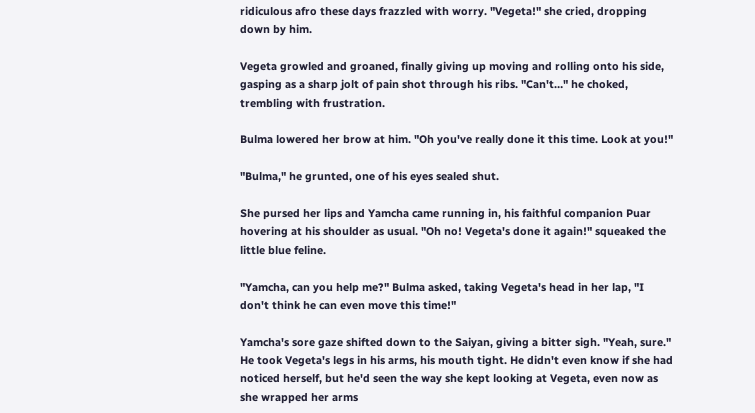ridiculous afro these days frazzled with worry. "Vegeta!" she cried, dropping down by him.

Vegeta growled and groaned, finally giving up moving and rolling onto his side, gasping as a sharp jolt of pain shot through his ribs. "Can't…" he choked, trembling with frustration.

Bulma lowered her brow at him. "Oh you've really done it this time. Look at you!"

"Bulma," he grunted, one of his eyes sealed shut.

She pursed her lips and Yamcha came running in, his faithful companion Puar hovering at his shoulder as usual. "Oh no! Vegeta's done it again!" squeaked the little blue feline.

"Yamcha, can you help me?" Bulma asked, taking Vegeta's head in her lap, "I don't think he can even move this time!"

Yamcha's sore gaze shifted down to the Saiyan, giving a bitter sigh. "Yeah, sure." He took Vegeta's legs in his arms, his mouth tight. He didn't even know if she had noticed herself, but he'd seen the way she kept looking at Vegeta, even now as she wrapped her arms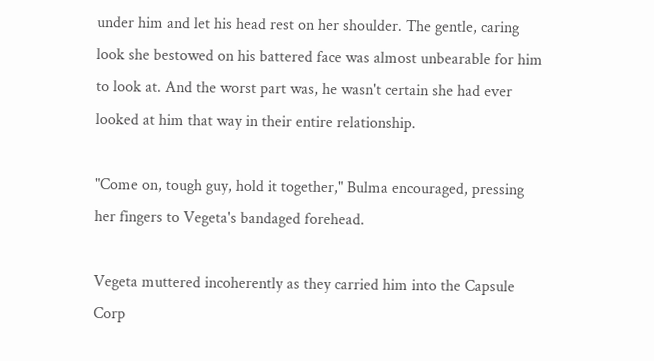under him and let his head rest on her shoulder. The gentle, caring look she bestowed on his battered face was almost unbearable for him to look at. And the worst part was, he wasn't certain she had ever looked at him that way in their entire relationship.

"Come on, tough guy, hold it together," Bulma encouraged, pressing her fingers to Vegeta's bandaged forehead.

Vegeta muttered incoherently as they carried him into the Capsule Corp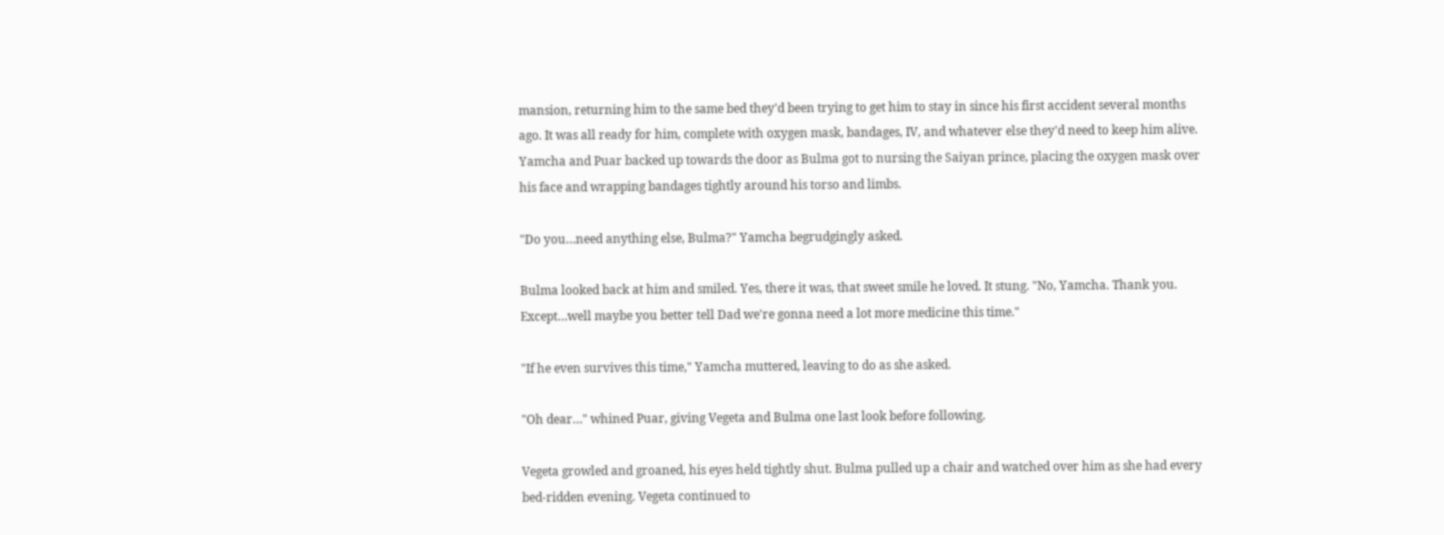mansion, returning him to the same bed they'd been trying to get him to stay in since his first accident several months ago. It was all ready for him, complete with oxygen mask, bandages, IV, and whatever else they'd need to keep him alive. Yamcha and Puar backed up towards the door as Bulma got to nursing the Saiyan prince, placing the oxygen mask over his face and wrapping bandages tightly around his torso and limbs.

"Do you…need anything else, Bulma?" Yamcha begrudgingly asked.

Bulma looked back at him and smiled. Yes, there it was, that sweet smile he loved. It stung. "No, Yamcha. Thank you. Except…well maybe you better tell Dad we're gonna need a lot more medicine this time."

"If he even survives this time," Yamcha muttered, leaving to do as she asked.

"Oh dear…" whined Puar, giving Vegeta and Bulma one last look before following.

Vegeta growled and groaned, his eyes held tightly shut. Bulma pulled up a chair and watched over him as she had every bed-ridden evening. Vegeta continued to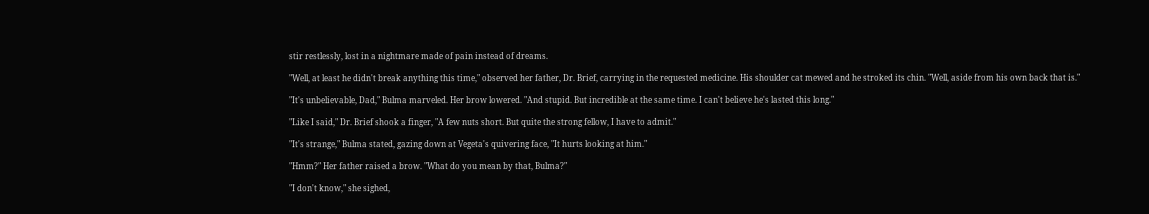stir restlessly, lost in a nightmare made of pain instead of dreams.

"Well, at least he didn't break anything this time," observed her father, Dr. Brief, carrying in the requested medicine. His shoulder cat mewed and he stroked its chin. "Well, aside from his own back that is."

"It's unbelievable, Dad," Bulma marveled. Her brow lowered. "And stupid. But incredible at the same time. I can't believe he's lasted this long."

"Like I said," Dr. Brief shook a finger, "A few nuts short. But quite the strong fellow, I have to admit."

"It's strange," Bulma stated, gazing down at Vegeta's quivering face, "It hurts looking at him."

"Hmm?" Her father raised a brow. "What do you mean by that, Bulma?"

"I don't know," she sighed,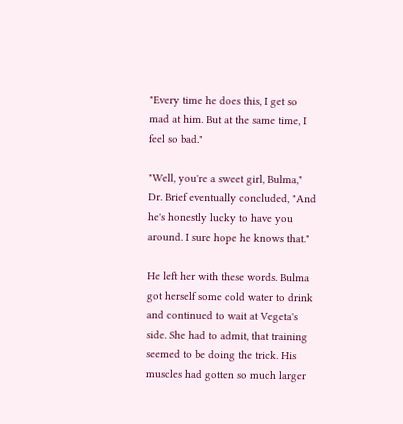"Every time he does this, I get so mad at him. But at the same time, I feel so bad."

"Well, you're a sweet girl, Bulma," Dr. Brief eventually concluded, "And he's honestly lucky to have you around. I sure hope he knows that."

He left her with these words. Bulma got herself some cold water to drink and continued to wait at Vegeta's side. She had to admit, that training seemed to be doing the trick. His muscles had gotten so much larger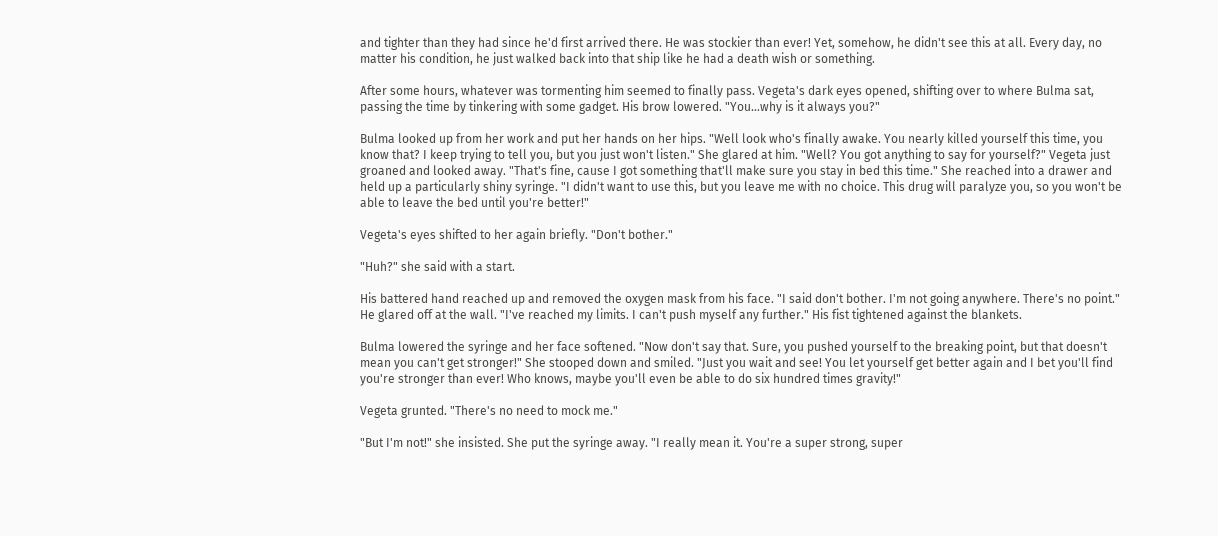and tighter than they had since he'd first arrived there. He was stockier than ever! Yet, somehow, he didn't see this at all. Every day, no matter his condition, he just walked back into that ship like he had a death wish or something.

After some hours, whatever was tormenting him seemed to finally pass. Vegeta's dark eyes opened, shifting over to where Bulma sat, passing the time by tinkering with some gadget. His brow lowered. "You…why is it always you?"

Bulma looked up from her work and put her hands on her hips. "Well look who's finally awake. You nearly killed yourself this time, you know that? I keep trying to tell you, but you just won't listen." She glared at him. "Well? You got anything to say for yourself?" Vegeta just groaned and looked away. "That's fine, cause I got something that'll make sure you stay in bed this time." She reached into a drawer and held up a particularly shiny syringe. "I didn't want to use this, but you leave me with no choice. This drug will paralyze you, so you won't be able to leave the bed until you're better!"

Vegeta's eyes shifted to her again briefly. "Don't bother."

"Huh?" she said with a start.

His battered hand reached up and removed the oxygen mask from his face. "I said don't bother. I'm not going anywhere. There's no point." He glared off at the wall. "I've reached my limits. I can't push myself any further." His fist tightened against the blankets.

Bulma lowered the syringe and her face softened. "Now don't say that. Sure, you pushed yourself to the breaking point, but that doesn't mean you can't get stronger!" She stooped down and smiled. "Just you wait and see! You let yourself get better again and I bet you'll find you're stronger than ever! Who knows, maybe you'll even be able to do six hundred times gravity!"

Vegeta grunted. "There's no need to mock me."

"But I'm not!" she insisted. She put the syringe away. "I really mean it. You're a super strong, super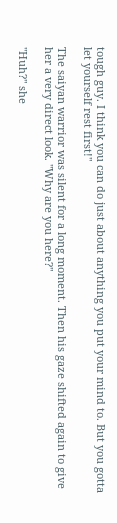tough guy. I think you can do just about anything you put your mind to. But you gotta let yourself rest first!"

The saiyan warrior was silent for a long moment. Then his gaze shifted again to give her a very direct look. "Why are you here?"

"Huh?" she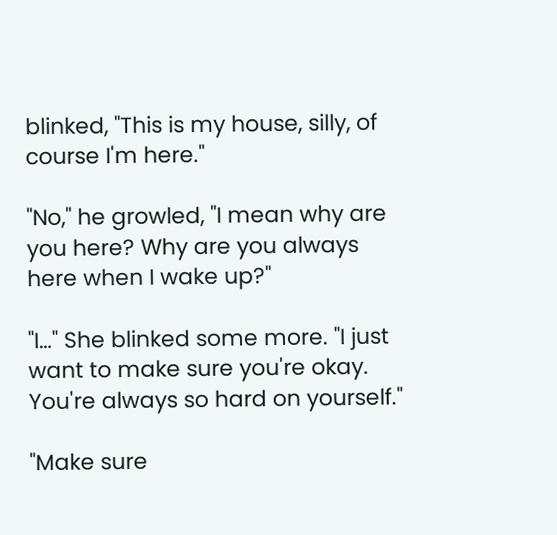blinked, "This is my house, silly, of course I'm here."

"No," he growled, "I mean why are you here? Why are you always here when I wake up?"

"I…" She blinked some more. "I just want to make sure you're okay. You're always so hard on yourself."

"Make sure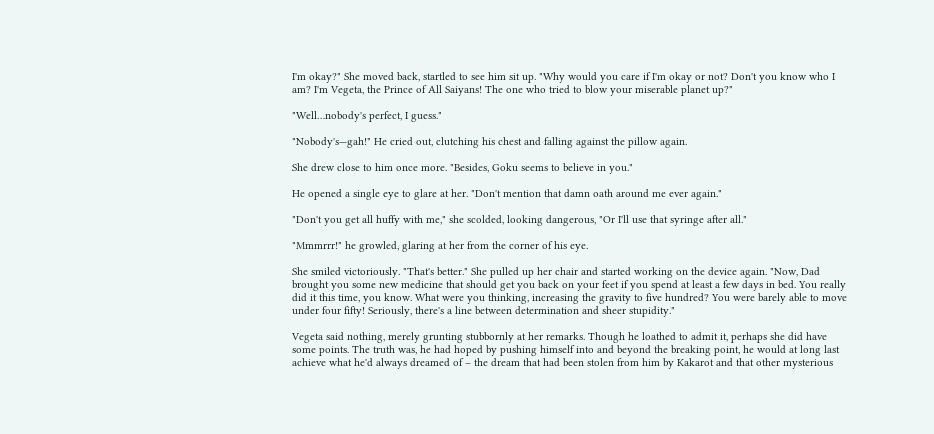I'm okay?" She moved back, startled to see him sit up. "Why would you care if I'm okay or not? Don't you know who I am? I'm Vegeta, the Prince of All Saiyans! The one who tried to blow your miserable planet up?"

"Well…nobody's perfect, I guess."

"Nobody's—gah!" He cried out, clutching his chest and falling against the pillow again.

She drew close to him once more. "Besides, Goku seems to believe in you."

He opened a single eye to glare at her. "Don't mention that damn oath around me ever again."

"Don't you get all huffy with me," she scolded, looking dangerous, "Or I'll use that syringe after all."

"Mmmrrr!" he growled, glaring at her from the corner of his eye.

She smiled victoriously. "That's better." She pulled up her chair and started working on the device again. "Now, Dad brought you some new medicine that should get you back on your feet if you spend at least a few days in bed. You really did it this time, you know. What were you thinking, increasing the gravity to five hundred? You were barely able to move under four fifty! Seriously, there's a line between determination and sheer stupidity."

Vegeta said nothing, merely grunting stubbornly at her remarks. Though he loathed to admit it, perhaps she did have some points. The truth was, he had hoped by pushing himself into and beyond the breaking point, he would at long last achieve what he'd always dreamed of – the dream that had been stolen from him by Kakarot and that other mysterious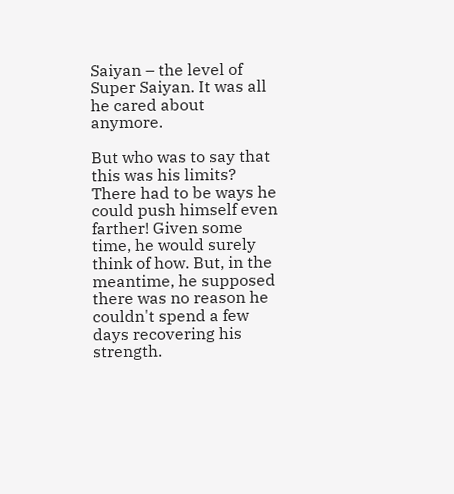Saiyan – the level of Super Saiyan. It was all he cared about anymore.

But who was to say that this was his limits? There had to be ways he could push himself even farther! Given some time, he would surely think of how. But, in the meantime, he supposed there was no reason he couldn't spend a few days recovering his strength.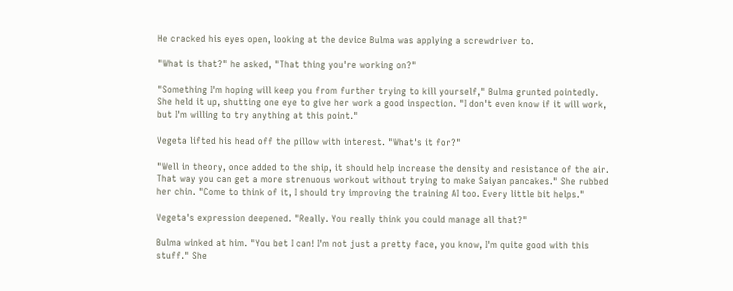He cracked his eyes open, looking at the device Bulma was applying a screwdriver to.

"What is that?" he asked, "That thing you're working on?"

"Something I'm hoping will keep you from further trying to kill yourself," Bulma grunted pointedly. She held it up, shutting one eye to give her work a good inspection. "I don't even know if it will work, but I'm willing to try anything at this point."

Vegeta lifted his head off the pillow with interest. "What's it for?"

"Well in theory, once added to the ship, it should help increase the density and resistance of the air. That way you can get a more strenuous workout without trying to make Saiyan pancakes." She rubbed her chin. "Come to think of it, I should try improving the training AI too. Every little bit helps."

Vegeta's expression deepened. "Really. You really think you could manage all that?"

Bulma winked at him. "You bet I can! I'm not just a pretty face, you know, I'm quite good with this stuff." She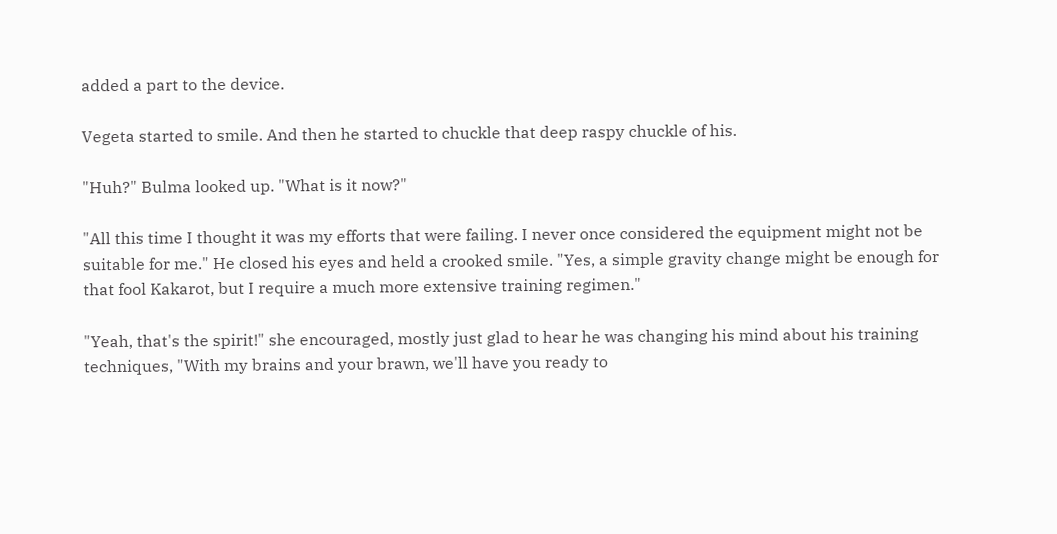added a part to the device.

Vegeta started to smile. And then he started to chuckle that deep raspy chuckle of his.

"Huh?" Bulma looked up. "What is it now?"

"All this time I thought it was my efforts that were failing. I never once considered the equipment might not be suitable for me." He closed his eyes and held a crooked smile. "Yes, a simple gravity change might be enough for that fool Kakarot, but I require a much more extensive training regimen."

"Yeah, that's the spirit!" she encouraged, mostly just glad to hear he was changing his mind about his training techniques, "With my brains and your brawn, we'll have you ready to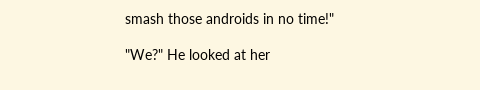smash those androids in no time!"

"We?" He looked at her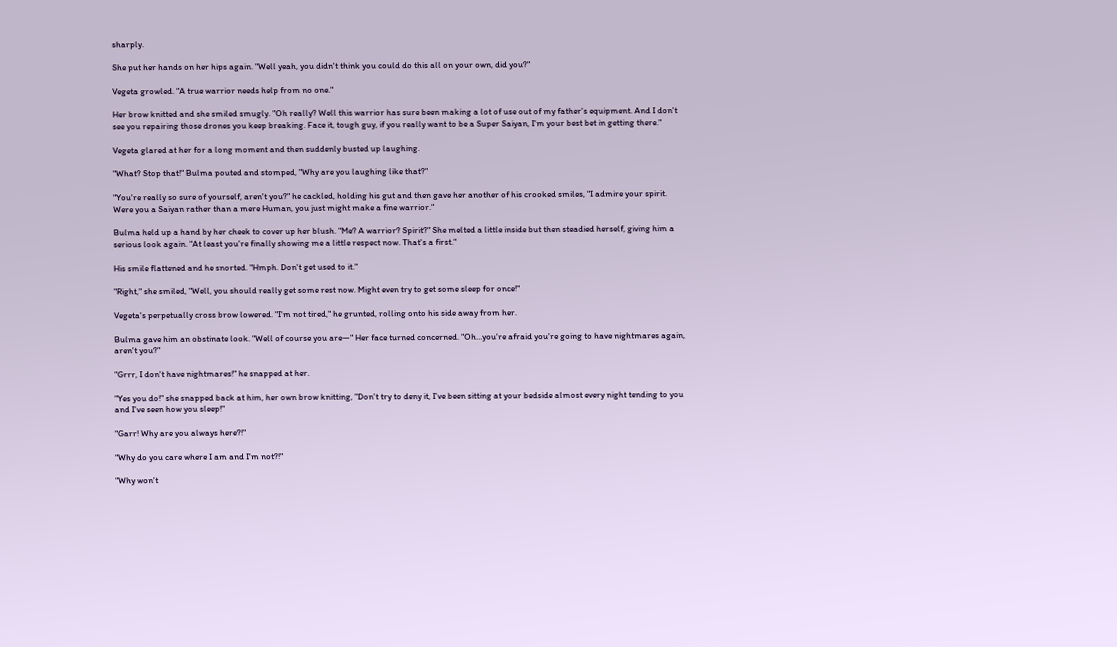sharply.

She put her hands on her hips again. "Well yeah, you didn't think you could do this all on your own, did you?"

Vegeta growled. "A true warrior needs help from no one."

Her brow knitted and she smiled smugly. "Oh really? Well this warrior has sure been making a lot of use out of my father's equipment. And I don't see you repairing those drones you keep breaking. Face it, tough guy, if you really want to be a Super Saiyan, I'm your best bet in getting there."

Vegeta glared at her for a long moment and then suddenly busted up laughing.

"What? Stop that!" Bulma pouted and stomped, "Why are you laughing like that?"

"You're really so sure of yourself, aren't you?" he cackled, holding his gut and then gave her another of his crooked smiles, "I admire your spirit. Were you a Saiyan rather than a mere Human, you just might make a fine warrior."

Bulma held up a hand by her cheek to cover up her blush. "Me? A warrior? Spirit?" She melted a little inside but then steadied herself, giving him a serious look again. "At least you're finally showing me a little respect now. That's a first."

His smile flattened and he snorted. "Hmph. Don't get used to it."

"Right," she smiled, "Well, you should really get some rest now. Might even try to get some sleep for once!"

Vegeta's perpetually cross brow lowered. "I'm not tired," he grunted, rolling onto his side away from her.

Bulma gave him an obstinate look. "Well of course you are—" Her face turned concerned. "Oh…you're afraid you're going to have nightmares again, aren't you?"

"Grrr, I don't have nightmares!" he snapped at her.

"Yes you do!" she snapped back at him, her own brow knitting, "Don't try to deny it, I've been sitting at your bedside almost every night tending to you and I've seen how you sleep!"

"Garr! Why are you always here?!"

"Why do you care where I am and I'm not?!"

"Why won't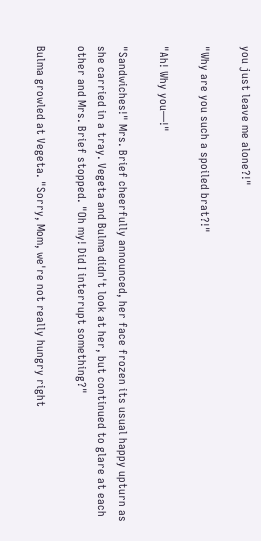you just leave me alone?!"

"Why are you such a spoiled brat?!"

"Ah! Why you—!"

"Sandwiches!" Mrs. Brief cheerfully announced, her face frozen its usual happy upturn as she carried in a tray. Vegeta and Bulma didn't look at her, but continued to glare at each other and Mrs. Brief stopped. "Oh my! Did I interrupt something?"

Bulma growled at Vegeta. "Sorry, Mom, we're not really hungry right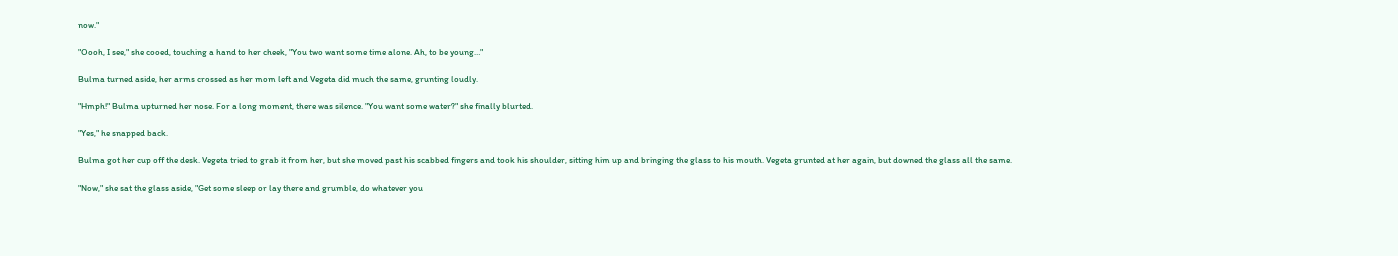now."

"Oooh, I see," she cooed, touching a hand to her cheek, "You two want some time alone. Ah, to be young…"

Bulma turned aside, her arms crossed as her mom left and Vegeta did much the same, grunting loudly.

"Hmph!" Bulma upturned her nose. For a long moment, there was silence. "You want some water?" she finally blurted.

"Yes," he snapped back.

Bulma got her cup off the desk. Vegeta tried to grab it from her, but she moved past his scabbed fingers and took his shoulder, sitting him up and bringing the glass to his mouth. Vegeta grunted at her again, but downed the glass all the same.

"Now," she sat the glass aside, "Get some sleep or lay there and grumble, do whatever you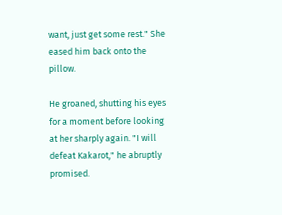want, just get some rest." She eased him back onto the pillow.

He groaned, shutting his eyes for a moment before looking at her sharply again. "I will defeat Kakarot," he abruptly promised.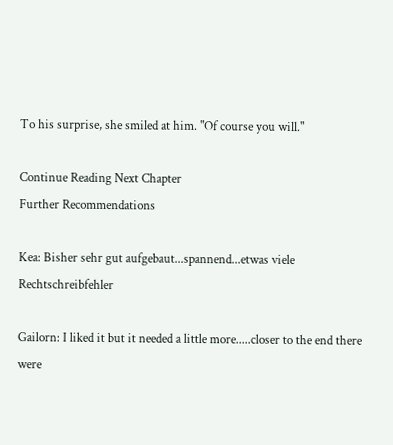To his surprise, she smiled at him. "Of course you will."

Continue Reading Next Chapter
Further Recommendations

Kea: Bisher sehr gut aufgebaut...spannend...etwas viele Rechtschreibfehler

Gailorn: I liked it but it needed a little more.....closer to the end there were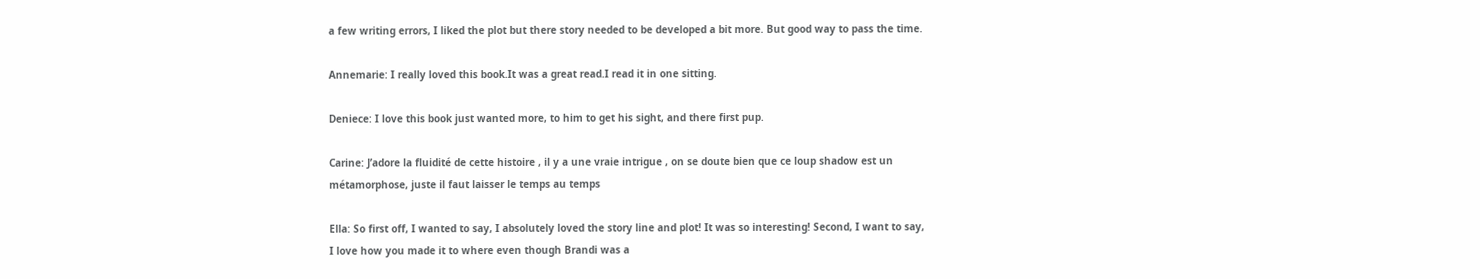a few writing errors, I liked the plot but there story needed to be developed a bit more. But good way to pass the time.

Annemarie: I really loved this book.It was a great read.I read it in one sitting.

Deniece: I love this book just wanted more, to him to get his sight, and there first pup.

Carine: J’adore la fluidité de cette histoire , il y a une vraie intrigue , on se doute bien que ce loup shadow est un métamorphose, juste il faut laisser le temps au temps

Ella: So first off, I wanted to say, I absolutely loved the story line and plot! It was so interesting! Second, I want to say, I love how you made it to where even though Brandi was a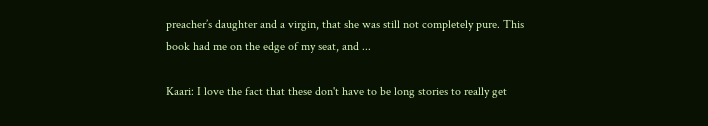preacher’s daughter and a virgin, that she was still not completely pure. This book had me on the edge of my seat, and ...

Kaari: I love the fact that these don't have to be long stories to really get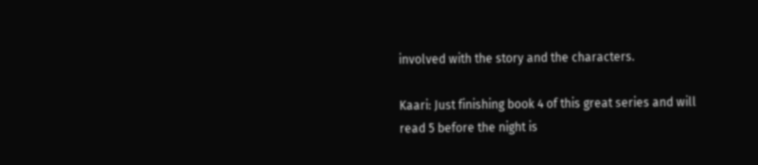involved with the story and the characters.

Kaari: Just finishing book 4 of this great series and will read 5 before the night is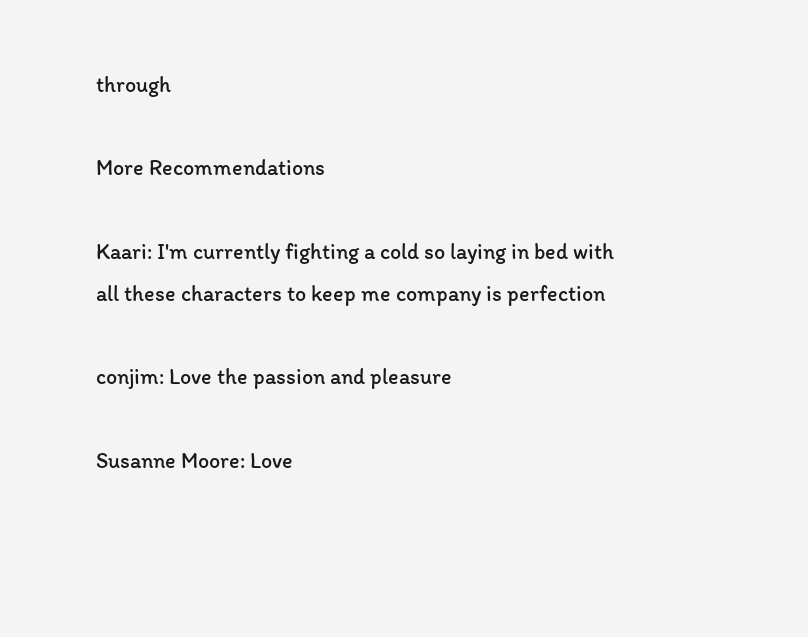through

More Recommendations

Kaari: I'm currently fighting a cold so laying in bed with all these characters to keep me company is perfection

conjim: Love the passion and pleasure

Susanne Moore: Love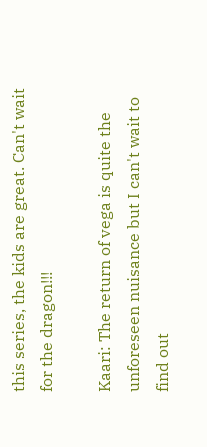this series, the kids are great. Can't wait for the dragon!!!

Kaari: The return of vega is quite the unforeseen nuisance but I can't wait to find out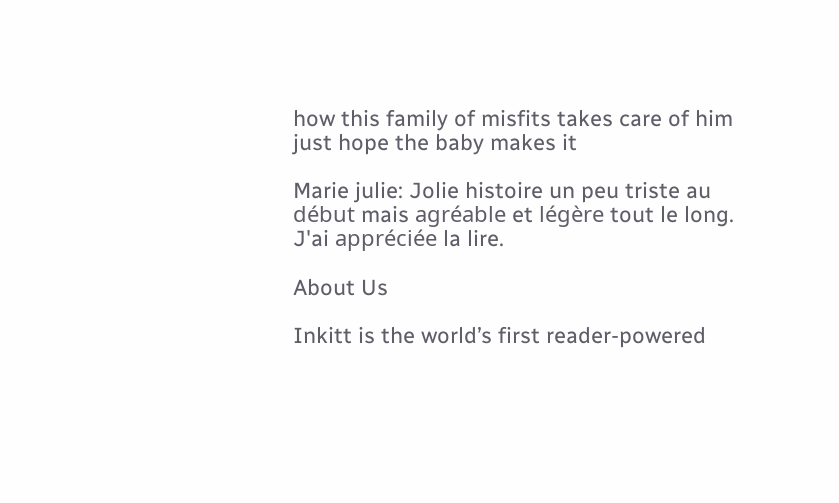how this family of misfits takes care of him just hope the baby makes it

Marie julie: Jolie histoire un peu triste au début mais agréable et légère tout le long. J'ai appréciée la lire.

About Us

Inkitt is the world’s first reader-powered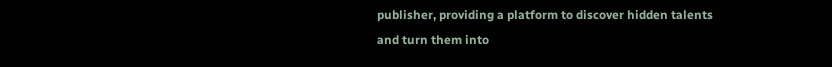publisher, providing a platform to discover hidden talents and turn them into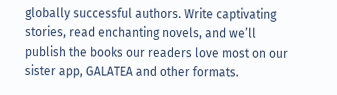globally successful authors. Write captivating stories, read enchanting novels, and we’ll publish the books our readers love most on our sister app, GALATEA and other formats.